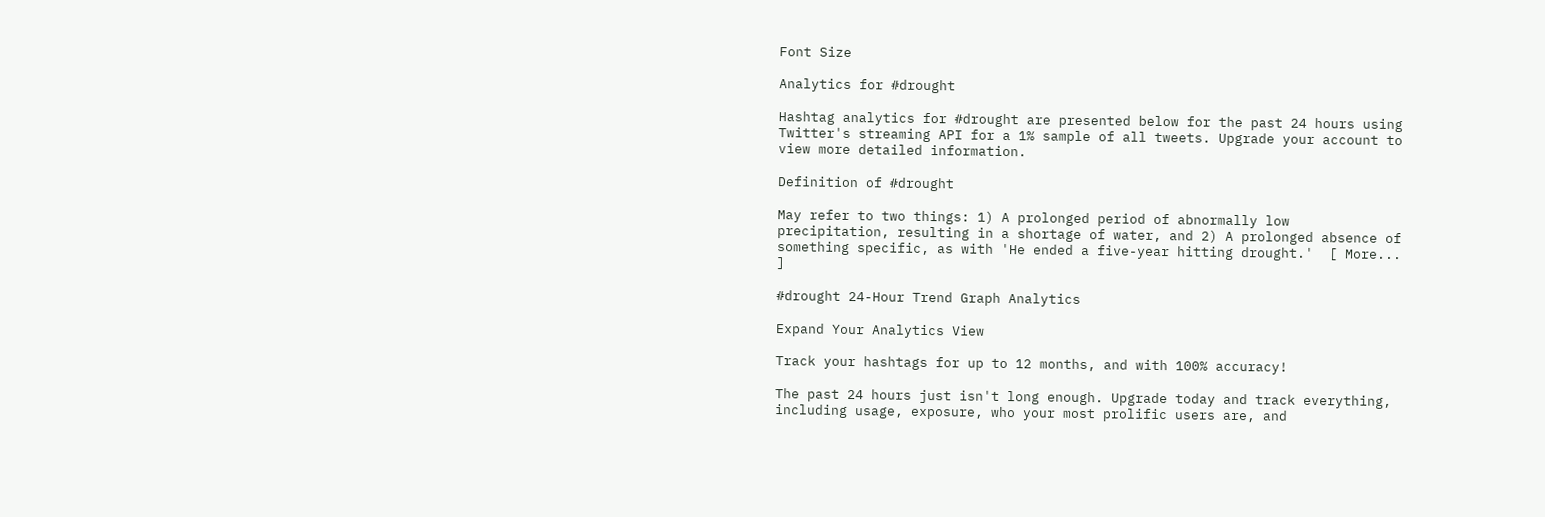Font Size

Analytics for #drought

Hashtag analytics for #drought are presented below for the past 24 hours using Twitter's streaming API for a 1% sample of all tweets. Upgrade your account to view more detailed information.

Definition of #drought

May refer to two things: 1) A prolonged period of abnormally low precipitation, resulting in a shortage of water, and 2) A prolonged absence of something specific, as with 'He ended a five-year hitting drought.'  [ More... ]

#drought 24-Hour Trend Graph Analytics

Expand Your Analytics View

Track your hashtags for up to 12 months, and with 100% accuracy!

The past 24 hours just isn't long enough. Upgrade today and track everything, including usage, exposure, who your most prolific users are, and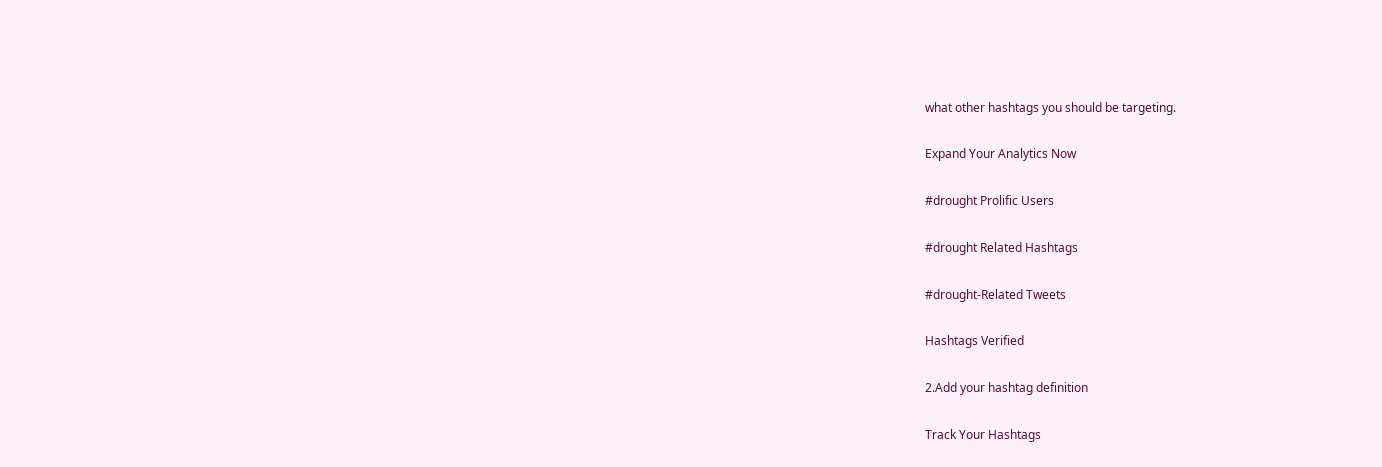what other hashtags you should be targeting.

Expand Your Analytics Now

#drought Prolific Users

#drought Related Hashtags

#drought-Related Tweets

Hashtags Verified

2.Add your hashtag definition

Track Your Hashtags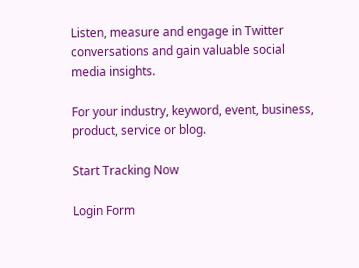Listen, measure and engage in Twitter conversations and gain valuable social media insights.

For your industry, keyword, event, business, product, service or blog.

Start Tracking Now

Login Form